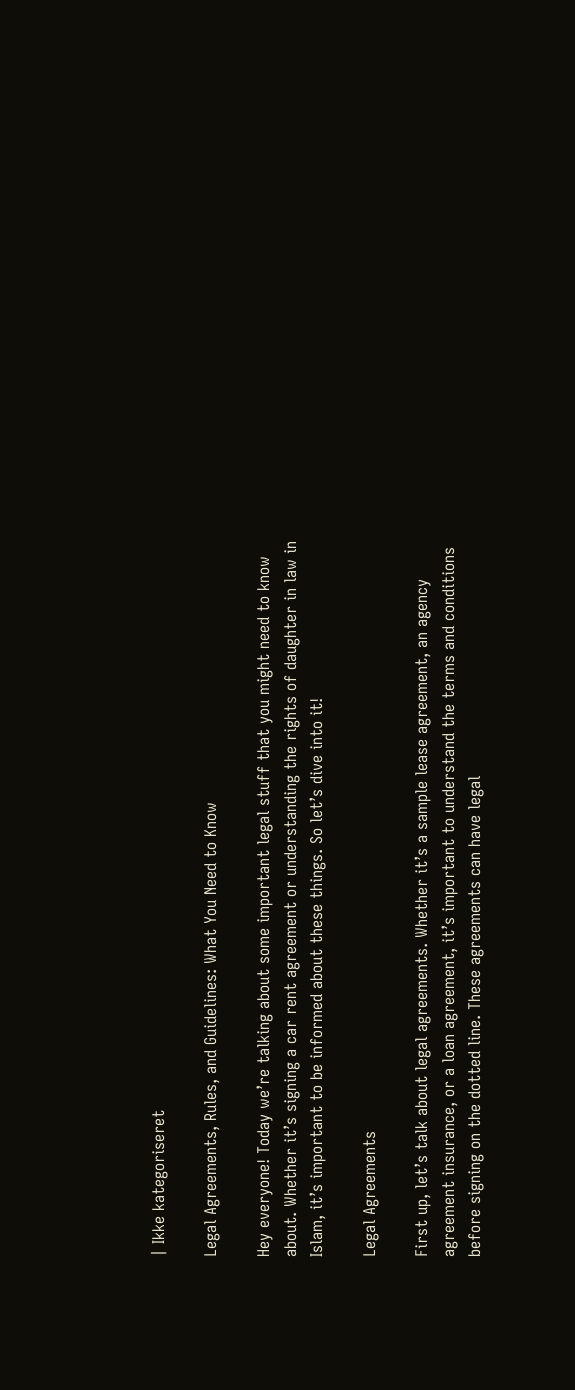| Ikke kategoriseret

Legal Agreements, Rules, and Guidelines: What You Need to Know

Hey everyone! Today we’re talking about some important legal stuff that you might need to know about. Whether it’s signing a car rent agreement or understanding the rights of daughter in law in Islam, it’s important to be informed about these things. So let’s dive into it!

Legal Agreements

First up, let’s talk about legal agreements. Whether it’s a sample lease agreement, an agency agreement insurance, or a loan agreement, it’s important to understand the terms and conditions before signing on the dotted line. These agreements can have legal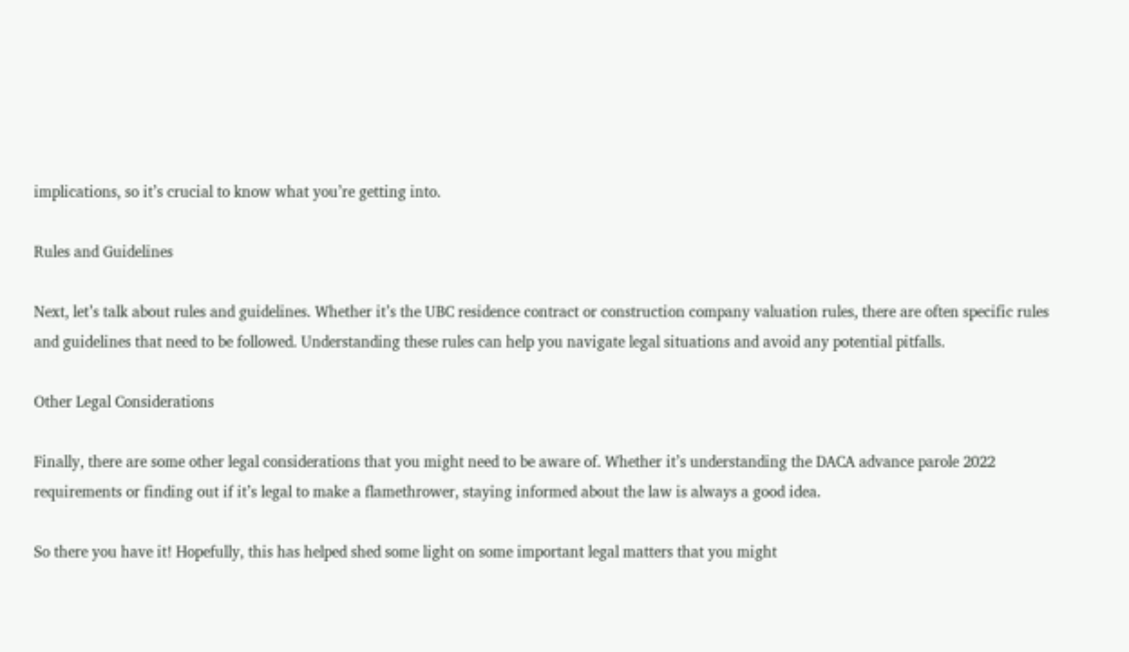implications, so it’s crucial to know what you’re getting into.

Rules and Guidelines

Next, let’s talk about rules and guidelines. Whether it’s the UBC residence contract or construction company valuation rules, there are often specific rules and guidelines that need to be followed. Understanding these rules can help you navigate legal situations and avoid any potential pitfalls.

Other Legal Considerations

Finally, there are some other legal considerations that you might need to be aware of. Whether it’s understanding the DACA advance parole 2022 requirements or finding out if it’s legal to make a flamethrower, staying informed about the law is always a good idea.

So there you have it! Hopefully, this has helped shed some light on some important legal matters that you might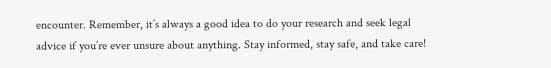encounter. Remember, it’s always a good idea to do your research and seek legal advice if you’re ever unsure about anything. Stay informed, stay safe, and take care!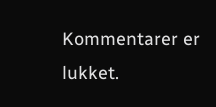Kommentarer er lukket.